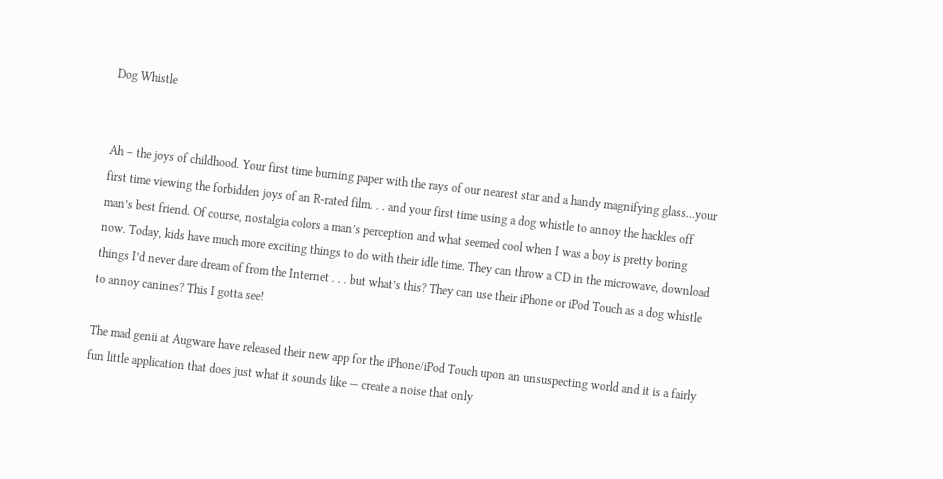Dog Whistle


Ah – the joys of childhood. Your first time burning paper with the rays of our nearest star and a handy magnifying glass…your first time viewing the forbidden joys of an R-rated film. . . and your first time using a dog whistle to annoy the hackles off man’s best friend. Of course, nostalgia colors a man’s perception and what seemed cool when I was a boy is pretty boring now. Today, kids have much more exciting things to do with their idle time. They can throw a CD in the microwave, download things I’d never dare dream of from the Internet . . . but what’s this? They can use their iPhone or iPod Touch as a dog whistle to annoy canines? This I gotta see!

The mad genii at Augware have released their new app for the iPhone/iPod Touch upon an unsuspecting world and it is a fairly fun little application that does just what it sounds like — create a noise that only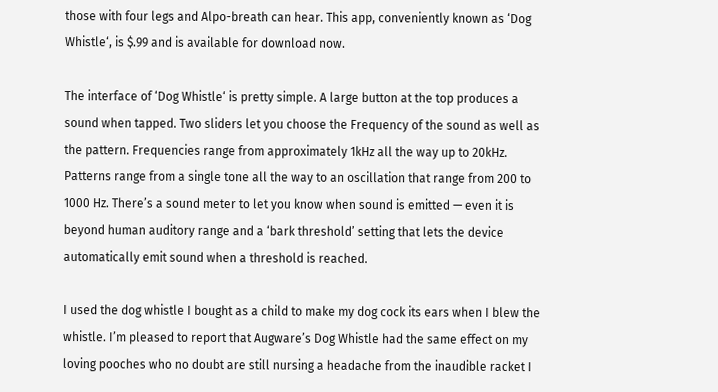those with four legs and Alpo-breath can hear. This app, conveniently known as ‘Dog Whistle‘, is $.99 and is available for download now.

The interface of ‘Dog Whistle‘ is pretty simple. A large button at the top produces a sound when tapped. Two sliders let you choose the Frequency of the sound as well as the pattern. Frequencies range from approximately 1kHz all the way up to 20kHz. Patterns range from a single tone all the way to an oscillation that range from 200 to 1000 Hz. There’s a sound meter to let you know when sound is emitted — even it is beyond human auditory range and a ‘bark threshold’ setting that lets the device automatically emit sound when a threshold is reached.

I used the dog whistle I bought as a child to make my dog cock its ears when I blew the whistle. I’m pleased to report that Augware’s Dog Whistle had the same effect on my loving pooches who no doubt are still nursing a headache from the inaudible racket I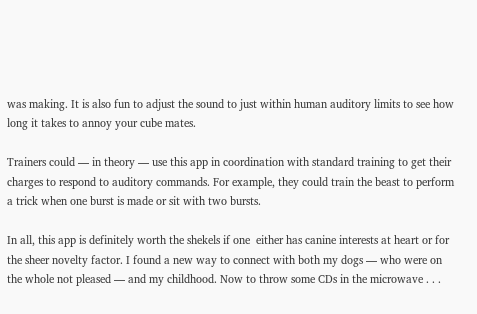was making. It is also fun to adjust the sound to just within human auditory limits to see how long it takes to annoy your cube mates.

Trainers could — in theory — use this app in coordination with standard training to get their charges to respond to auditory commands. For example, they could train the beast to perform a trick when one burst is made or sit with two bursts.

In all, this app is definitely worth the shekels if one  either has canine interests at heart or for the sheer novelty factor. I found a new way to connect with both my dogs — who were on the whole not pleased — and my childhood. Now to throw some CDs in the microwave . . .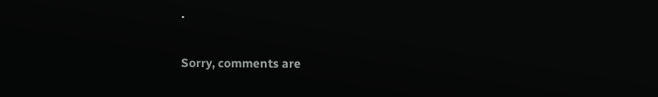.

Sorry, comments are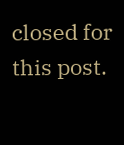closed for this post.